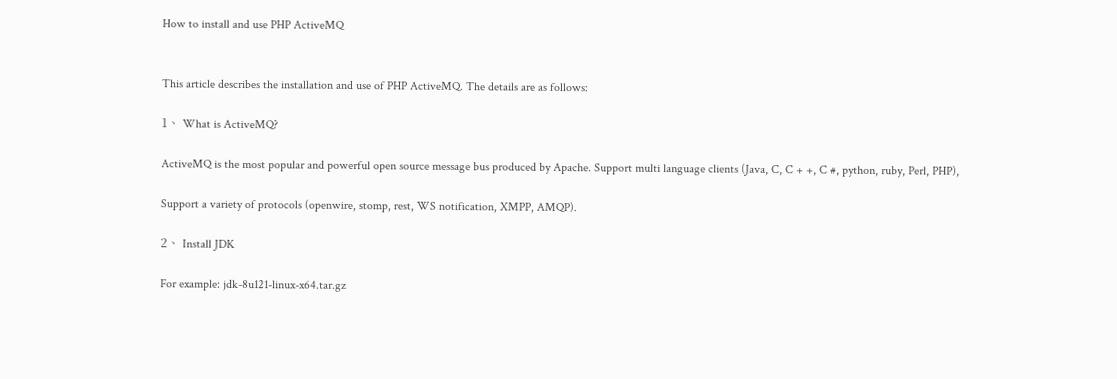How to install and use PHP ActiveMQ


This article describes the installation and use of PHP ActiveMQ. The details are as follows:

1、 What is ActiveMQ?

ActiveMQ is the most popular and powerful open source message bus produced by Apache. Support multi language clients (Java, C, C + +, C #, python, ruby, Perl, PHP),

Support a variety of protocols (openwire, stomp, rest, WS notification, XMPP, AMQP).

2、 Install JDK

For example: jdk-8u121-linux-x64.tar.gz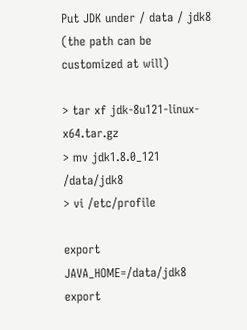Put JDK under / data / jdk8 (the path can be customized at will)

> tar xf jdk-8u121-linux-x64.tar.gz
> mv jdk1.8.0_121 /data/jdk8
> vi /etc/profile

export JAVA_HOME=/data/jdk8
export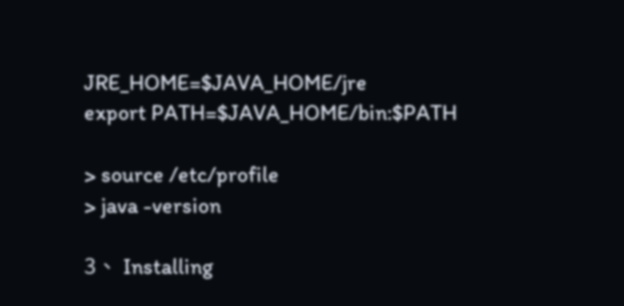JRE_HOME=$JAVA_HOME/jre
export PATH=$JAVA_HOME/bin:$PATH

> source /etc/profile
> java -version

3、 Installing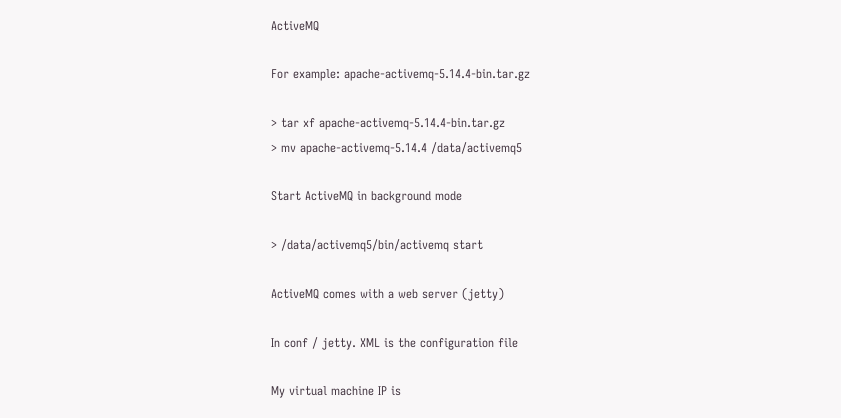ActiveMQ

For example: apache-activemq-5.14.4-bin.tar.gz

> tar xf apache-activemq-5.14.4-bin.tar.gz
> mv apache-activemq-5.14.4 /data/activemq5

Start ActiveMQ in background mode

> /data/activemq5/bin/activemq start

ActiveMQ comes with a web server (jetty)

In conf / jetty. XML is the configuration file

My virtual machine IP is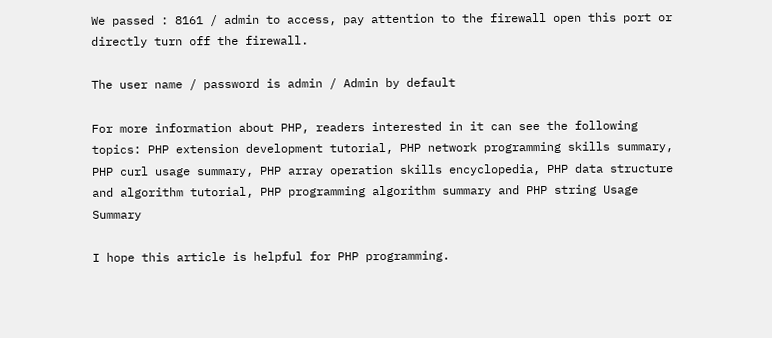We passed : 8161 / admin to access, pay attention to the firewall open this port or directly turn off the firewall.

The user name / password is admin / Admin by default

For more information about PHP, readers interested in it can see the following topics: PHP extension development tutorial, PHP network programming skills summary, PHP curl usage summary, PHP array operation skills encyclopedia, PHP data structure and algorithm tutorial, PHP programming algorithm summary and PHP string Usage Summary

I hope this article is helpful for PHP programming.